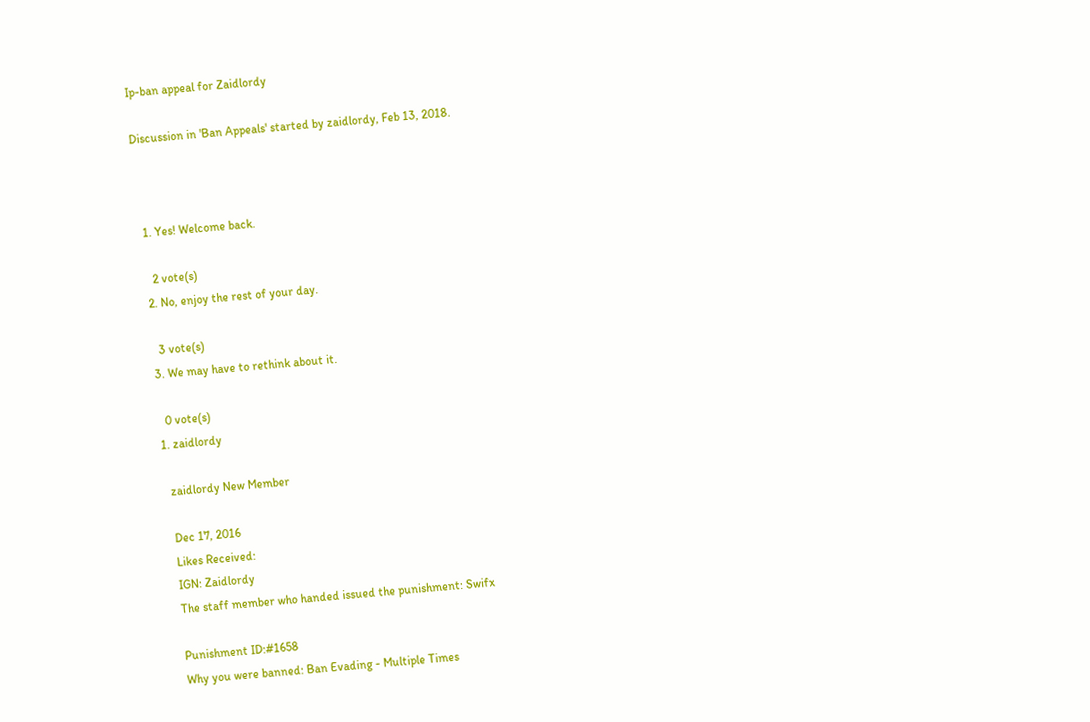Ip-ban appeal for Zaidlordy

Discussion in 'Ban Appeals' started by zaidlordy, Feb 13, 2018.



  1. Yes! Welcome back.

    2 vote(s)
  2. No, enjoy the rest of your day.

    3 vote(s)
  3. We may have to rethink about it.

    0 vote(s)
  1. zaidlordy

    zaidlordy New Member

    Dec 17, 2016
    Likes Received:
    IGN: Zaidlordy
    The staff member who handed issued the punishment: Swifx

    Punishment ID:#1658
    Why you were banned: Ban Evading - Multiple Times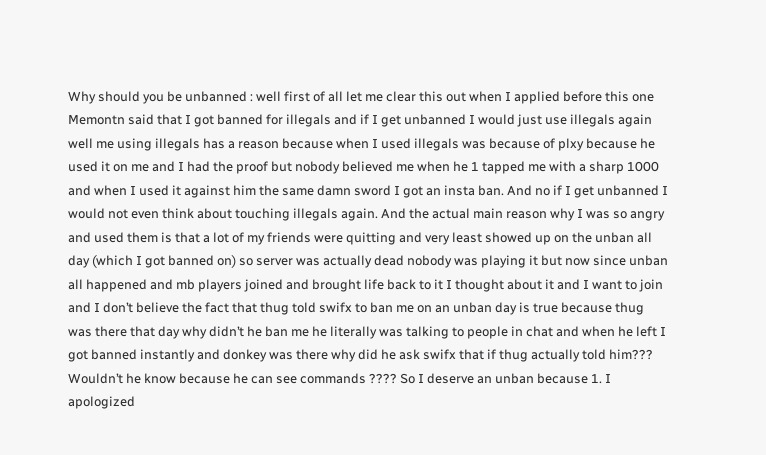Why should you be unbanned : well first of all let me clear this out when I applied before this one Memontn said that I got banned for illegals and if I get unbanned I would just use illegals again well me using illegals has a reason because when I used illegals was because of plxy because he used it on me and I had the proof but nobody believed me when he 1 tapped me with a sharp 1000 and when I used it against him the same damn sword I got an insta ban. And no if I get unbanned I would not even think about touching illegals again. And the actual main reason why I was so angry and used them is that a lot of my friends were quitting and very least showed up on the unban all day (which I got banned on) so server was actually dead nobody was playing it but now since unban all happened and mb players joined and brought life back to it I thought about it and I want to join and I don’t believe the fact that thug told swifx to ban me on an unban day is true because thug was there that day why didn’t he ban me he literally was talking to people in chat and when he left I got banned instantly and donkey was there why did he ask swifx that if thug actually told him??? Wouldn’t he know because he can see commands ???? So I deserve an unban because 1. I apologized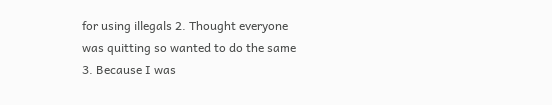for using illegals 2. Thought everyone was quitting so wanted to do the same 3. Because I was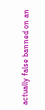actually false banned on an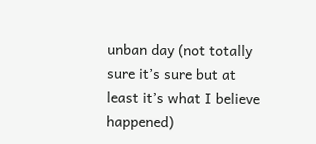unban day (not totally sure it’s sure but at least it’s what I believe happened)